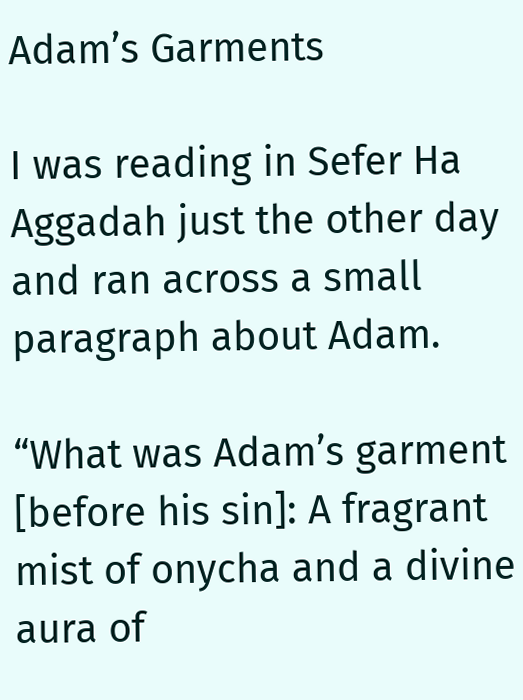Adam’s Garments

I was reading in Sefer Ha Aggadah just the other day and ran across a small paragraph about Adam.

“What was Adam’s garment [before his sin]: A fragrant mist of onycha and a divine aura of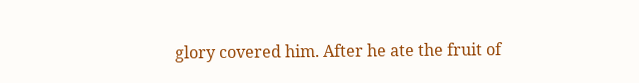glory covered him. After he ate the fruit of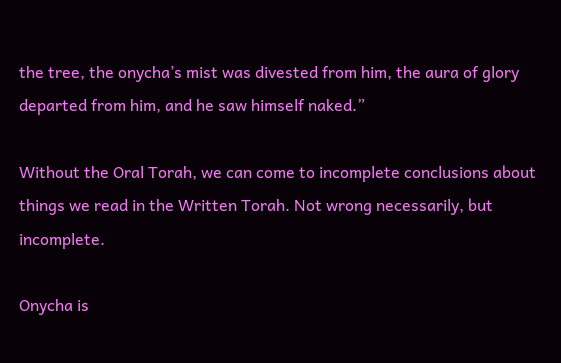the tree, the onycha’s mist was divested from him, the aura of glory departed from him, and he saw himself naked.”

Without the Oral Torah, we can come to incomplete conclusions about things we read in the Written Torah. Not wrong necessarily, but incomplete.

Onycha is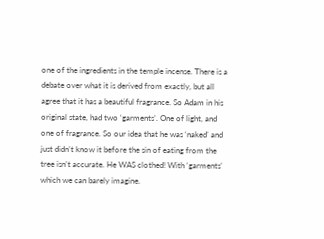one of the ingredients in the temple incense. There is a debate over what it is derived from exactly, but all agree that it has a beautiful fragrance. So Adam in his original state, had two ‘garments’. One of light, and one of fragrance. So our idea that he was ‘naked’ and just didn’t know it before the sin of eating from the tree isn’t accurate. He WAS clothed! With ‘garments’ which we can barely imagine.